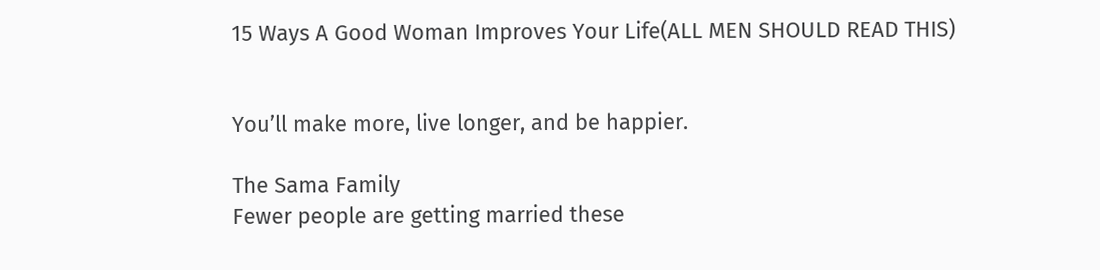15 Ways A Good Woman Improves Your Life(ALL MEN SHOULD READ THIS)


You’ll make more, live longer, and be happier.

The Sama Family
Fewer people are getting married these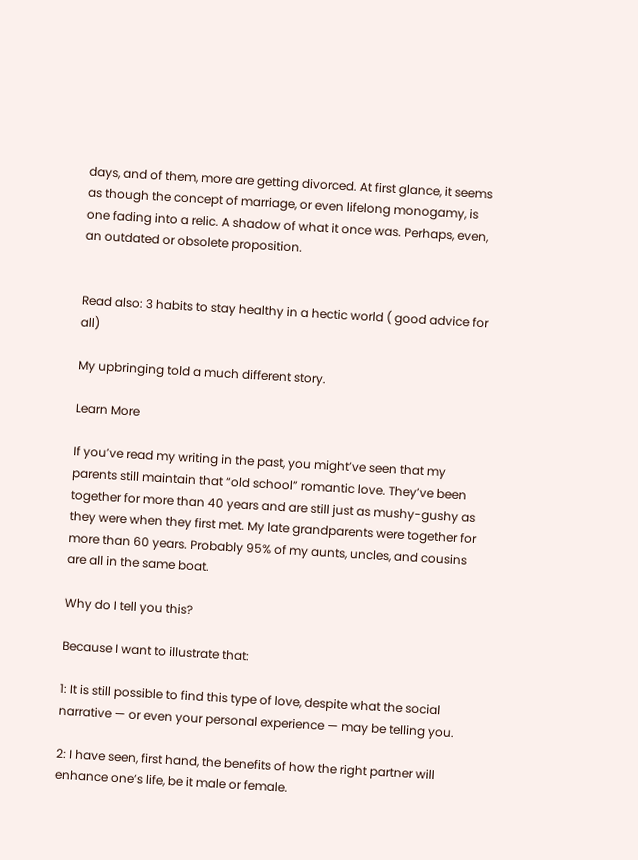days, and of them, more are getting divorced. At first glance, it seems as though the concept of marriage, or even lifelong monogamy, is one fading into a relic. A shadow of what it once was. Perhaps, even, an outdated or obsolete proposition.


Read also: 3 habits to stay healthy in a hectic world ( good advice for all)

My upbringing told a much different story.

Learn More

If you’ve read my writing in the past, you might’ve seen that my parents still maintain that “old school” romantic love. They’ve been together for more than 40 years and are still just as mushy-gushy as they were when they first met. My late grandparents were together for more than 60 years. Probably 95% of my aunts, uncles, and cousins are all in the same boat.

Why do I tell you this?

Because I want to illustrate that:

1: It is still possible to find this type of love, despite what the social narrative — or even your personal experience — may be telling you.

2: I have seen, first hand, the benefits of how the right partner will enhance one’s life, be it male or female.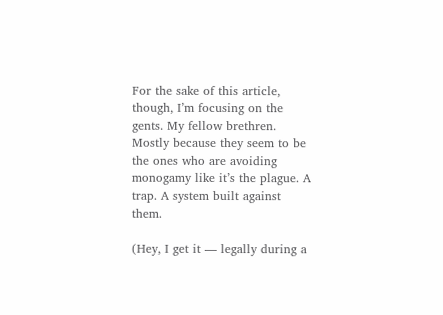For the sake of this article, though, I’m focusing on the gents. My fellow brethren. Mostly because they seem to be the ones who are avoiding monogamy like it’s the plague. A trap. A system built against them.

(Hey, I get it — legally during a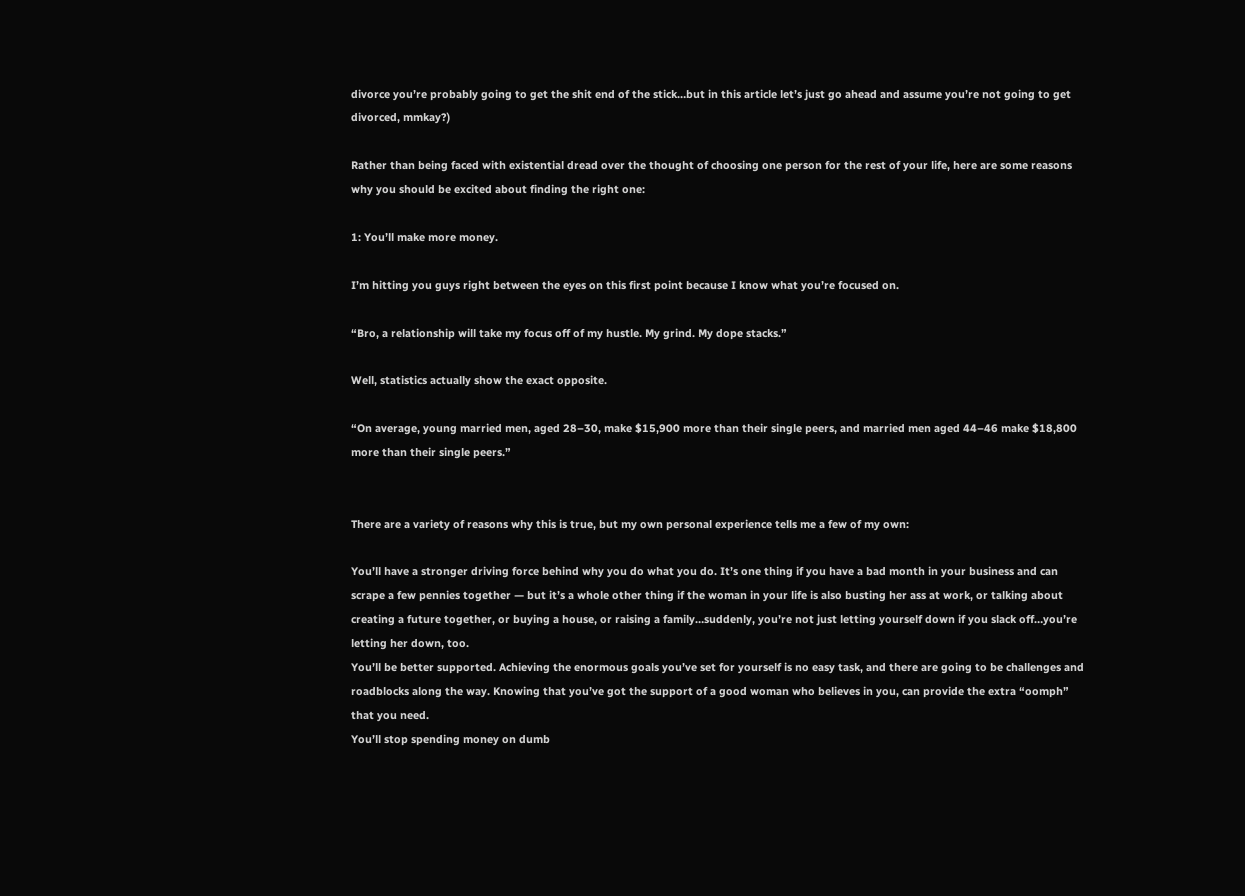divorce you’re probably going to get the shit end of the stick…but in this article let’s just go ahead and assume you’re not going to get divorced, mmkay?)

Rather than being faced with existential dread over the thought of choosing one person for the rest of your life, here are some reasons why you should be excited about finding the right one:

1: You’ll make more money.

I’m hitting you guys right between the eyes on this first point because I know what you’re focused on.

“Bro, a relationship will take my focus off of my hustle. My grind. My dope stacks.”

Well, statistics actually show the exact opposite.

“On average, young married men, aged 28–30, make $15,900 more than their single peers, and married men aged 44–46 make $18,800 more than their single peers.”


There are a variety of reasons why this is true, but my own personal experience tells me a few of my own:

You’ll have a stronger driving force behind why you do what you do. It’s one thing if you have a bad month in your business and can scrape a few pennies together — but it’s a whole other thing if the woman in your life is also busting her ass at work, or talking about creating a future together, or buying a house, or raising a family…suddenly, you’re not just letting yourself down if you slack off…you’re letting her down, too.
You’ll be better supported. Achieving the enormous goals you’ve set for yourself is no easy task, and there are going to be challenges and roadblocks along the way. Knowing that you’ve got the support of a good woman who believes in you, can provide the extra “oomph” that you need.
You’ll stop spending money on dumb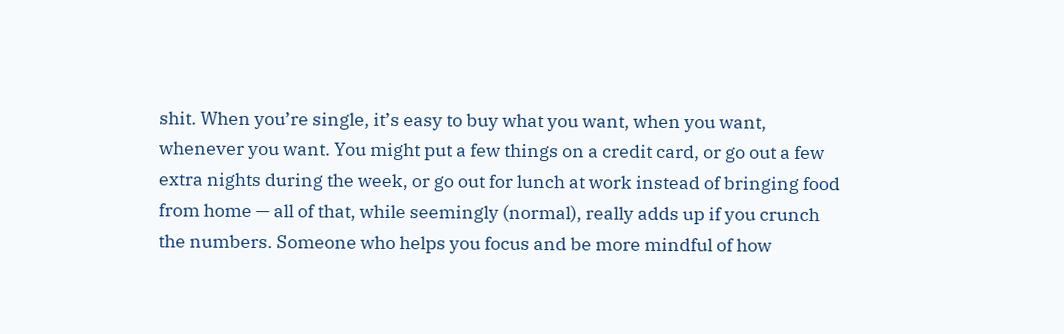shit. When you’re single, it’s easy to buy what you want, when you want, whenever you want. You might put a few things on a credit card, or go out a few extra nights during the week, or go out for lunch at work instead of bringing food from home — all of that, while seemingly (normal), really adds up if you crunch the numbers. Someone who helps you focus and be more mindful of how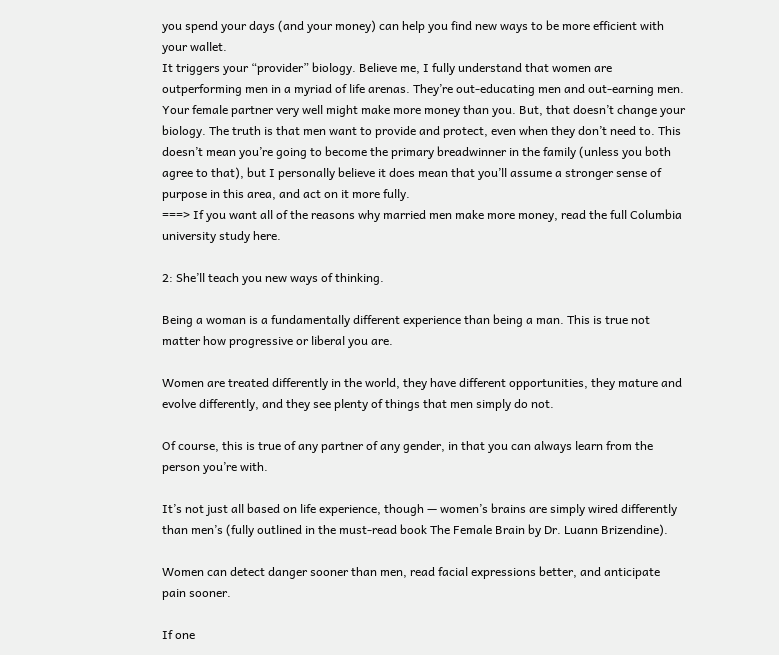you spend your days (and your money) can help you find new ways to be more efficient with your wallet.
It triggers your “provider” biology. Believe me, I fully understand that women are outperforming men in a myriad of life arenas. They’re out-educating men and out-earning men. Your female partner very well might make more money than you. But, that doesn’t change your biology. The truth is that men want to provide and protect, even when they don’t need to. This doesn’t mean you’re going to become the primary breadwinner in the family (unless you both agree to that), but I personally believe it does mean that you’ll assume a stronger sense of purpose in this area, and act on it more fully.
===> If you want all of the reasons why married men make more money, read the full Columbia university study here.

2: She’ll teach you new ways of thinking.

Being a woman is a fundamentally different experience than being a man. This is true not matter how progressive or liberal you are.

Women are treated differently in the world, they have different opportunities, they mature and evolve differently, and they see plenty of things that men simply do not.

Of course, this is true of any partner of any gender, in that you can always learn from the person you’re with.

It’s not just all based on life experience, though — women’s brains are simply wired differently than men’s (fully outlined in the must-read book The Female Brain by Dr. Luann Brizendine).

Women can detect danger sooner than men, read facial expressions better, and anticipate pain sooner.

If one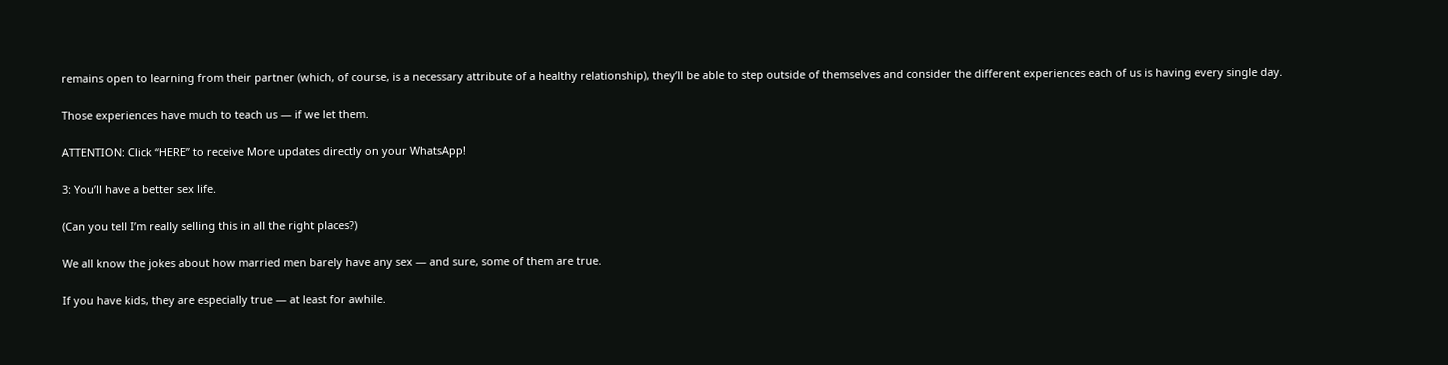remains open to learning from their partner (which, of course, is a necessary attribute of a healthy relationship), they’ll be able to step outside of themselves and consider the different experiences each of us is having every single day.

Those experiences have much to teach us — if we let them.

ATTENTION: Click “HERE” to receive More updates directly on your WhatsApp!

3: You’ll have a better sex life.

(Can you tell I’m really selling this in all the right places?)

We all know the jokes about how married men barely have any sex — and sure, some of them are true.

If you have kids, they are especially true — at least for awhile.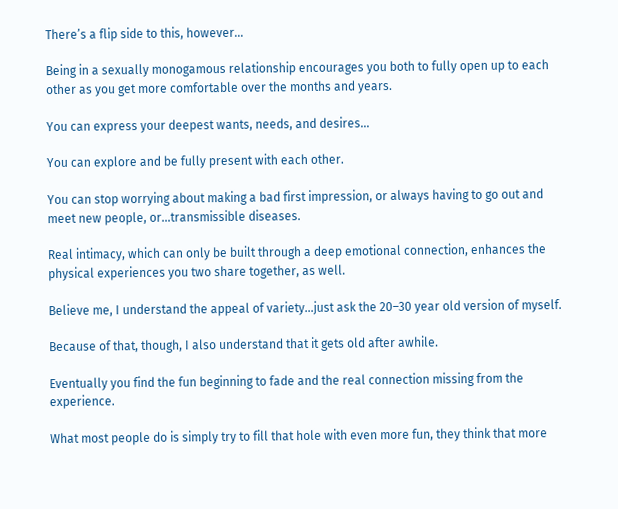There’s a flip side to this, however…

Being in a sexually monogamous relationship encourages you both to fully open up to each other as you get more comfortable over the months and years.

You can express your deepest wants, needs, and desires…

You can explore and be fully present with each other.

You can stop worrying about making a bad first impression, or always having to go out and meet new people, or…transmissible diseases.

Real intimacy, which can only be built through a deep emotional connection, enhances the physical experiences you two share together, as well.

Believe me, I understand the appeal of variety…just ask the 20–30 year old version of myself.

Because of that, though, I also understand that it gets old after awhile.

Eventually you find the fun beginning to fade and the real connection missing from the experience.

What most people do is simply try to fill that hole with even more fun, they think that more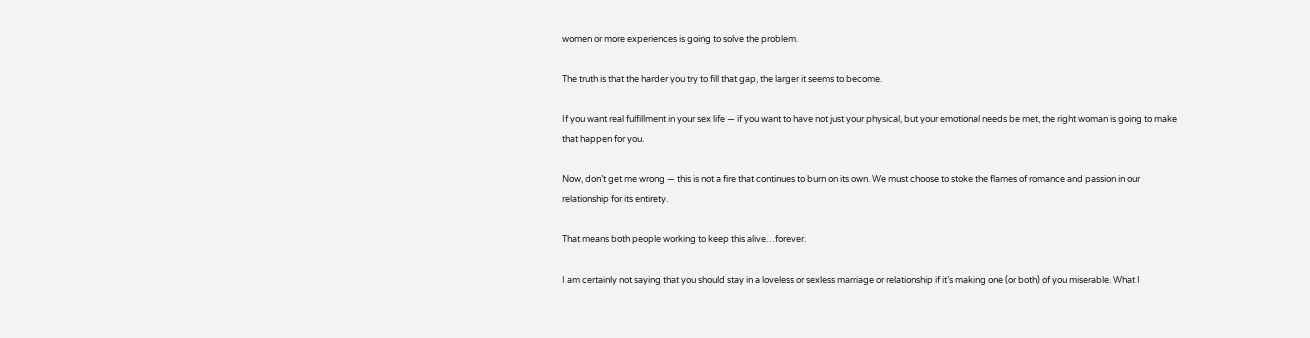women or more experiences is going to solve the problem.

The truth is that the harder you try to fill that gap, the larger it seems to become.

If you want real fulfillment in your sex life — if you want to have not just your physical, but your emotional needs be met, the right woman is going to make that happen for you.

Now, don’t get me wrong — this is not a fire that continues to burn on its own. We must choose to stoke the flames of romance and passion in our relationship for its entirety.

That means both people working to keep this alive…forever.

I am certainly not saying that you should stay in a loveless or sexless marriage or relationship if it’s making one (or both) of you miserable. What I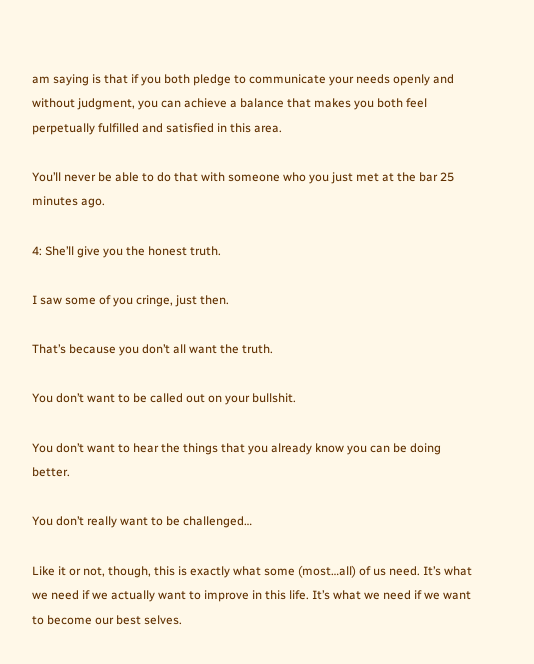am saying is that if you both pledge to communicate your needs openly and without judgment, you can achieve a balance that makes you both feel perpetually fulfilled and satisfied in this area.

You’ll never be able to do that with someone who you just met at the bar 25 minutes ago.

4: She’ll give you the honest truth.

I saw some of you cringe, just then.

That’s because you don’t all want the truth.

You don’t want to be called out on your bullshit.

You don’t want to hear the things that you already know you can be doing better.

You don’t really want to be challenged…

Like it or not, though, this is exactly what some (most…all) of us need. It’s what we need if we actually want to improve in this life. It’s what we need if we want to become our best selves.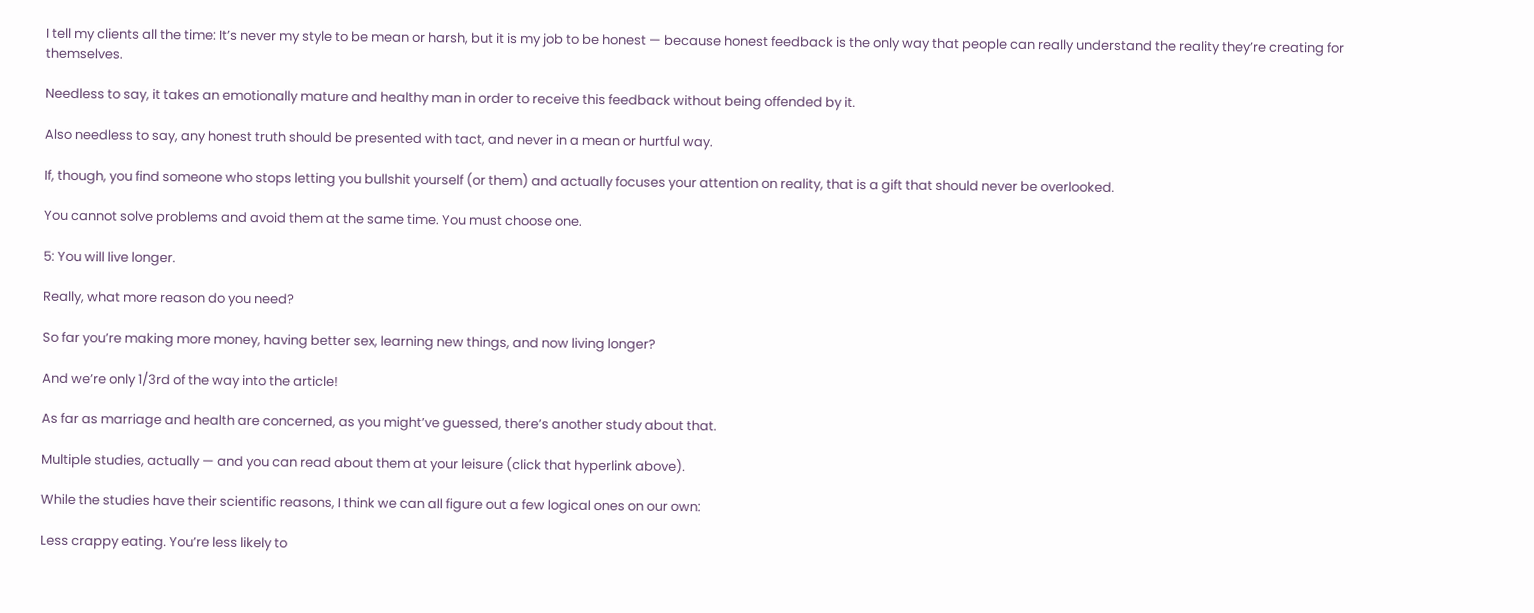I tell my clients all the time: It’s never my style to be mean or harsh, but it is my job to be honest — because honest feedback is the only way that people can really understand the reality they’re creating for themselves.

Needless to say, it takes an emotionally mature and healthy man in order to receive this feedback without being offended by it.

Also needless to say, any honest truth should be presented with tact, and never in a mean or hurtful way.

If, though, you find someone who stops letting you bullshit yourself (or them) and actually focuses your attention on reality, that is a gift that should never be overlooked.

You cannot solve problems and avoid them at the same time. You must choose one.

5: You will live longer.

Really, what more reason do you need?

So far you’re making more money, having better sex, learning new things, and now living longer?

And we’re only 1/3rd of the way into the article!

As far as marriage and health are concerned, as you might’ve guessed, there’s another study about that.

Multiple studies, actually — and you can read about them at your leisure (click that hyperlink above).

While the studies have their scientific reasons, I think we can all figure out a few logical ones on our own:

Less crappy eating. You’re less likely to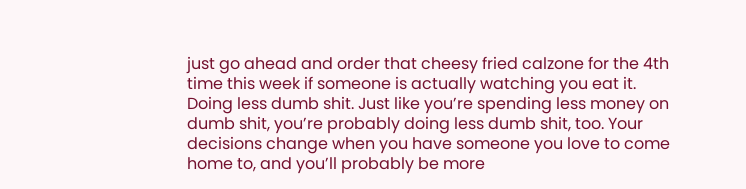just go ahead and order that cheesy fried calzone for the 4th time this week if someone is actually watching you eat it.
Doing less dumb shit. Just like you’re spending less money on dumb shit, you’re probably doing less dumb shit, too. Your decisions change when you have someone you love to come home to, and you’ll probably be more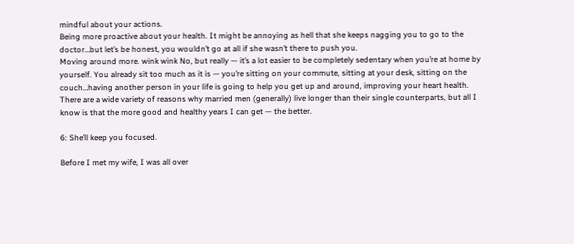mindful about your actions.
Being more proactive about your health. It might be annoying as hell that she keeps nagging you to go to the doctor…but let’s be honest, you wouldn’t go at all if she wasn’t there to push you.
Moving around more. wink wink No, but really — it’s a lot easier to be completely sedentary when you’re at home by yourself. You already sit too much as it is — you’re sitting on your commute, sitting at your desk, sitting on the couch…having another person in your life is going to help you get up and around, improving your heart health.
There are a wide variety of reasons why married men (generally) live longer than their single counterparts, but all I know is that the more good and healthy years I can get — the better.

6: She’ll keep you focused.

Before I met my wife, I was all over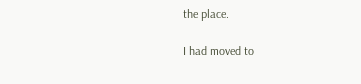the place.

I had moved to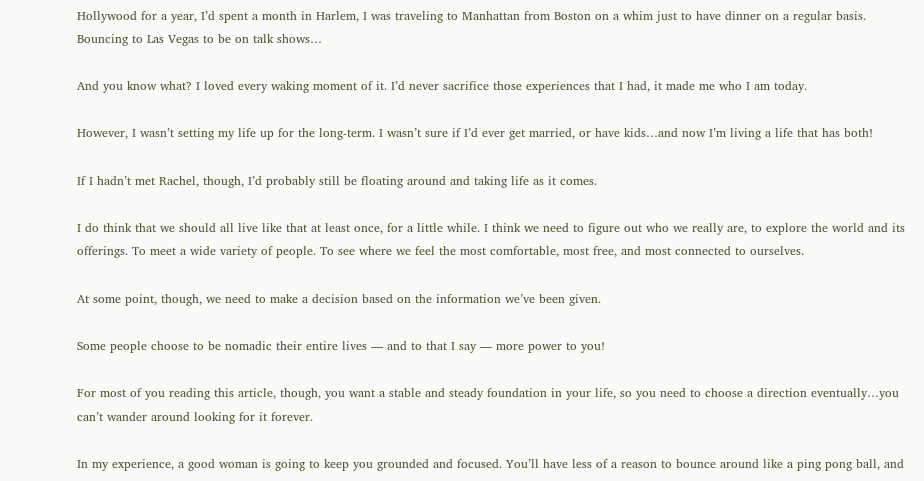Hollywood for a year, I’d spent a month in Harlem, I was traveling to Manhattan from Boston on a whim just to have dinner on a regular basis. Bouncing to Las Vegas to be on talk shows…

And you know what? I loved every waking moment of it. I’d never sacrifice those experiences that I had, it made me who I am today.

However, I wasn’t setting my life up for the long-term. I wasn’t sure if I’d ever get married, or have kids…and now I’m living a life that has both!

If I hadn’t met Rachel, though, I’d probably still be floating around and taking life as it comes.

I do think that we should all live like that at least once, for a little while. I think we need to figure out who we really are, to explore the world and its offerings. To meet a wide variety of people. To see where we feel the most comfortable, most free, and most connected to ourselves.

At some point, though, we need to make a decision based on the information we’ve been given.

Some people choose to be nomadic their entire lives — and to that I say — more power to you!

For most of you reading this article, though, you want a stable and steady foundation in your life, so you need to choose a direction eventually…you can’t wander around looking for it forever.

In my experience, a good woman is going to keep you grounded and focused. You’ll have less of a reason to bounce around like a ping pong ball, and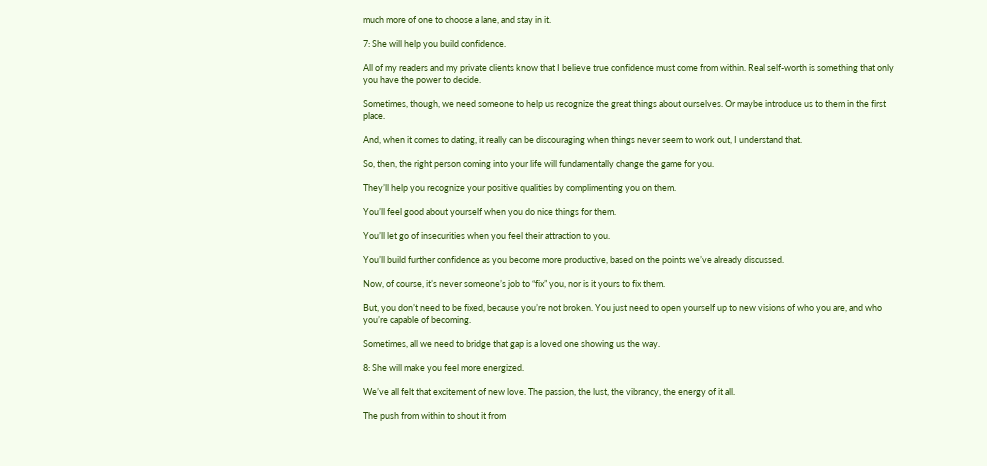much more of one to choose a lane, and stay in it.

7: She will help you build confidence.

All of my readers and my private clients know that I believe true confidence must come from within. Real self-worth is something that only you have the power to decide.

Sometimes, though, we need someone to help us recognize the great things about ourselves. Or maybe introduce us to them in the first place.

And, when it comes to dating, it really can be discouraging when things never seem to work out, I understand that.

So, then, the right person coming into your life will fundamentally change the game for you.

They’ll help you recognize your positive qualities by complimenting you on them.

You’ll feel good about yourself when you do nice things for them.

You’ll let go of insecurities when you feel their attraction to you.

You’ll build further confidence as you become more productive, based on the points we’ve already discussed.

Now, of course, it’s never someone’s job to “fix” you, nor is it yours to fix them.

But, you don’t need to be fixed, because you’re not broken. You just need to open yourself up to new visions of who you are, and who you’re capable of becoming.

Sometimes, all we need to bridge that gap is a loved one showing us the way.

8: She will make you feel more energized.

We’ve all felt that excitement of new love. The passion, the lust, the vibrancy, the energy of it all.

The push from within to shout it from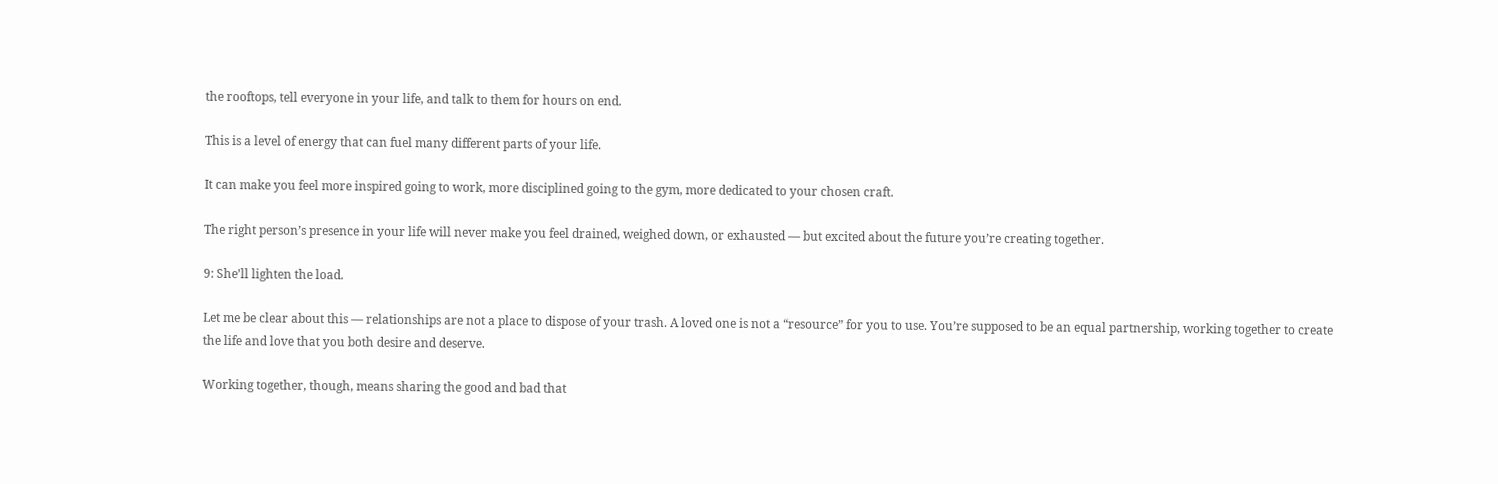the rooftops, tell everyone in your life, and talk to them for hours on end.

This is a level of energy that can fuel many different parts of your life.

It can make you feel more inspired going to work, more disciplined going to the gym, more dedicated to your chosen craft.

The right person’s presence in your life will never make you feel drained, weighed down, or exhausted — but excited about the future you’re creating together.

9: She’ll lighten the load.

Let me be clear about this — relationships are not a place to dispose of your trash. A loved one is not a “resource” for you to use. You’re supposed to be an equal partnership, working together to create the life and love that you both desire and deserve.

Working together, though, means sharing the good and bad that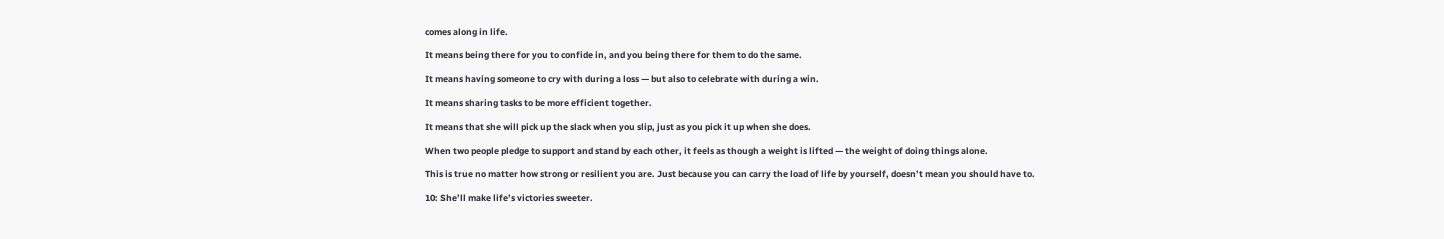comes along in life.

It means being there for you to confide in, and you being there for them to do the same.

It means having someone to cry with during a loss — but also to celebrate with during a win.

It means sharing tasks to be more efficient together.

It means that she will pick up the slack when you slip, just as you pick it up when she does.

When two people pledge to support and stand by each other, it feels as though a weight is lifted — the weight of doing things alone.

This is true no matter how strong or resilient you are. Just because you can carry the load of life by yourself, doesn’t mean you should have to.

10: She’ll make life’s victories sweeter.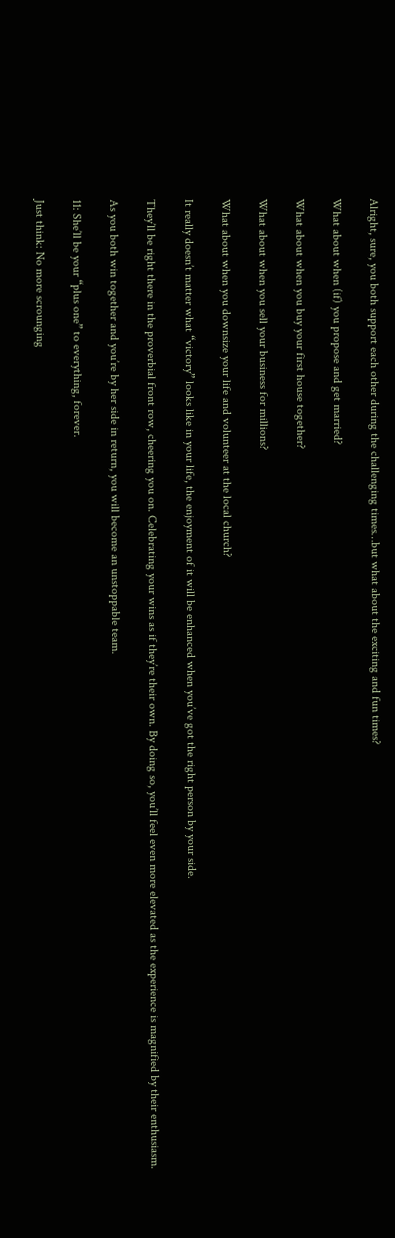Alright, sure, you both support each other during the challenging times…but what about the exciting and fun times?

What about when (if) you propose and get married?

What about when you buy your first house together?

What about when you sell your business for millions?

What about when you downsize your life and volunteer at the local church?

It really doesn’t matter what “victory” looks like in your life, the enjoyment of it will be enhanced when you’ve got the right person by your side.

They’ll be right there in the proverbial front row, cheering you on. Celebrating your wins as if they’re their own. By doing so, you’ll feel even more elevated as the experience is magnified by their enthusiasm.

As you both win together and you’re by her side in return, you will become an unstoppable team.

11: She’ll be your “plus one” to everything, forever.

Just think: No more scrounging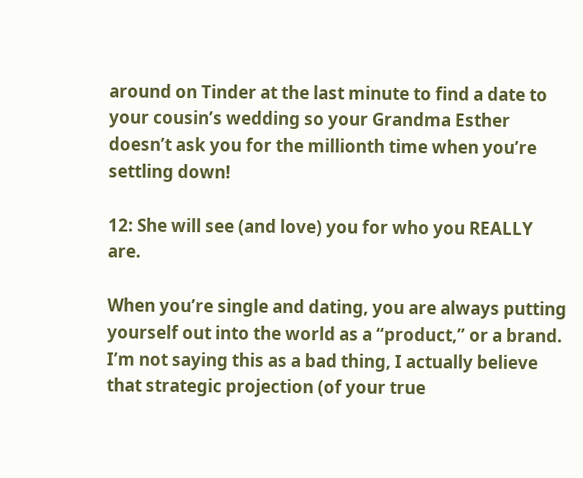around on Tinder at the last minute to find a date to your cousin’s wedding so your Grandma Esther doesn’t ask you for the millionth time when you’re settling down!

12: She will see (and love) you for who you REALLY are.

When you’re single and dating, you are always putting yourself out into the world as a “product,” or a brand. I’m not saying this as a bad thing, I actually believe that strategic projection (of your true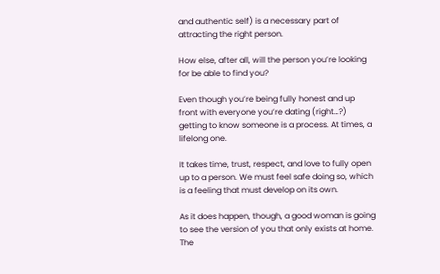and authentic self) is a necessary part of attracting the right person.

How else, after all, will the person you’re looking for be able to find you?

Even though you’re being fully honest and up front with everyone you’re dating (right…?) getting to know someone is a process. At times, a lifelong one.

It takes time, trust, respect, and love to fully open up to a person. We must feel safe doing so, which is a feeling that must develop on its own.

As it does happen, though, a good woman is going to see the version of you that only exists at home. The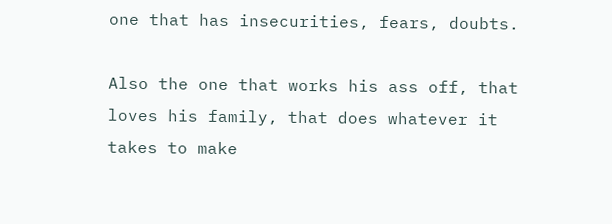one that has insecurities, fears, doubts.

Also the one that works his ass off, that loves his family, that does whatever it takes to make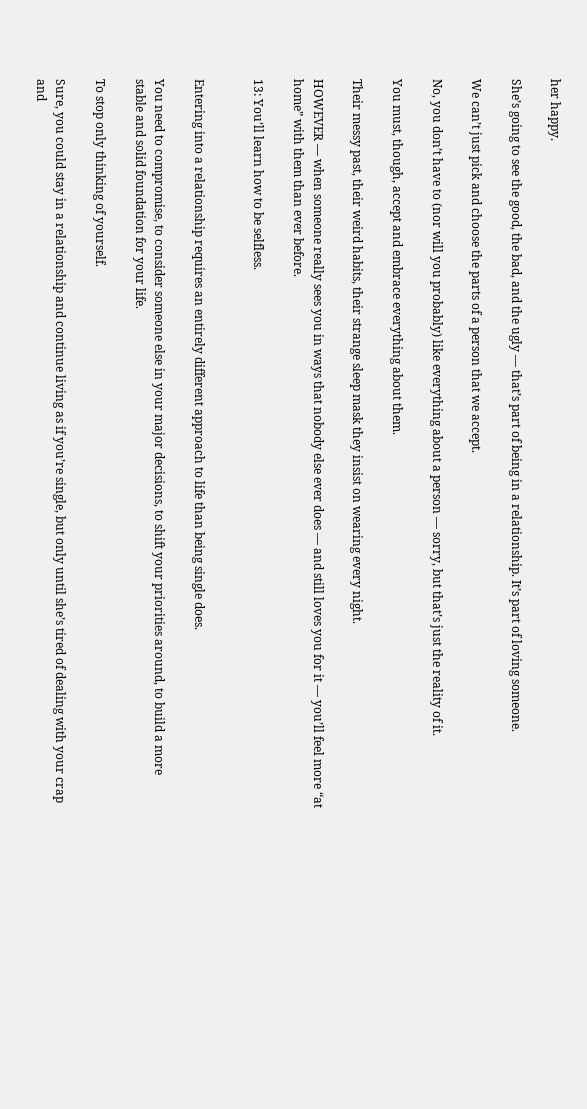her happy.

She’s going to see the good, the bad, and the ugly — that’s part of being in a relationship. It’s part of loving someone.

We can’t just pick and choose the parts of a person that we accept.

No, you don’t have to (nor will you probably) like everything about a person — sorry, but that’s just the reality of it.

You must, though, accept and embrace everything about them.

Their messy past, their weird habits, their strange sleep mask they insist on wearing every night.

HOWEVER — when someone really sees you in ways that nobody else ever does — and still loves you for it — you’ll feel more “at home” with them than ever before.

13: You’ll learn how to be selfless.


Entering into a relationship requires an entirely different approach to life than being single does.

You need to compromise, to consider someone else in your major decisions, to shift your priorities around, to build a more stable and solid foundation for your life.

To stop only thinking of yourself.

Sure, you could stay in a relationship and continue living as if you’re single, but only until she’s tired of dealing with your crap and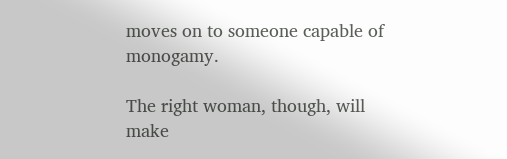moves on to someone capable of monogamy.

The right woman, though, will make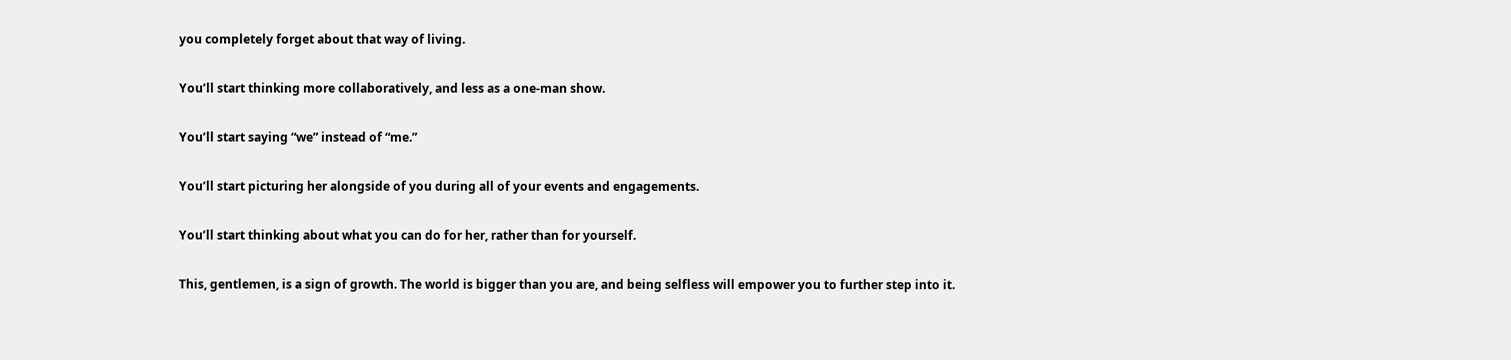you completely forget about that way of living.

You’ll start thinking more collaboratively, and less as a one-man show.

You’ll start saying “we” instead of “me.”

You’ll start picturing her alongside of you during all of your events and engagements.

You’ll start thinking about what you can do for her, rather than for yourself.

This, gentlemen, is a sign of growth. The world is bigger than you are, and being selfless will empower you to further step into it.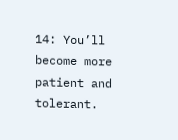14: You’ll become more patient and tolerant.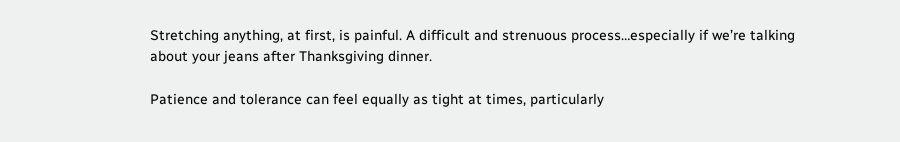Stretching anything, at first, is painful. A difficult and strenuous process…especially if we’re talking about your jeans after Thanksgiving dinner.

Patience and tolerance can feel equally as tight at times, particularly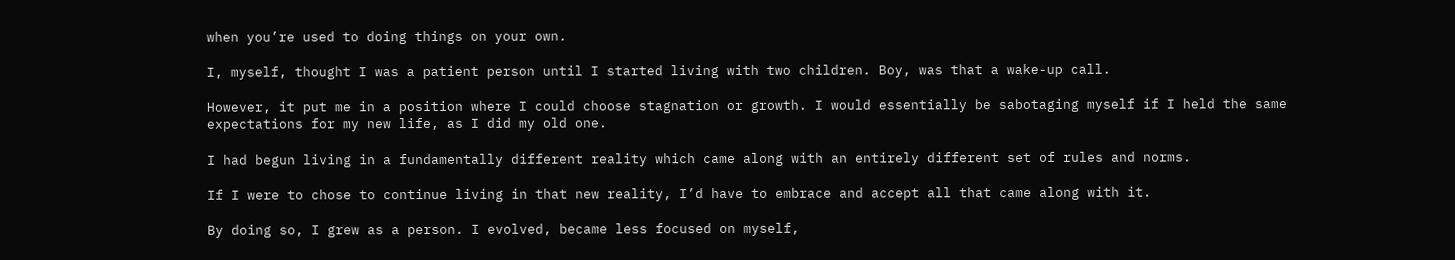when you’re used to doing things on your own.

I, myself, thought I was a patient person until I started living with two children. Boy, was that a wake-up call.

However, it put me in a position where I could choose stagnation or growth. I would essentially be sabotaging myself if I held the same expectations for my new life, as I did my old one.

I had begun living in a fundamentally different reality which came along with an entirely different set of rules and norms.

If I were to chose to continue living in that new reality, I’d have to embrace and accept all that came along with it.

By doing so, I grew as a person. I evolved, became less focused on myself,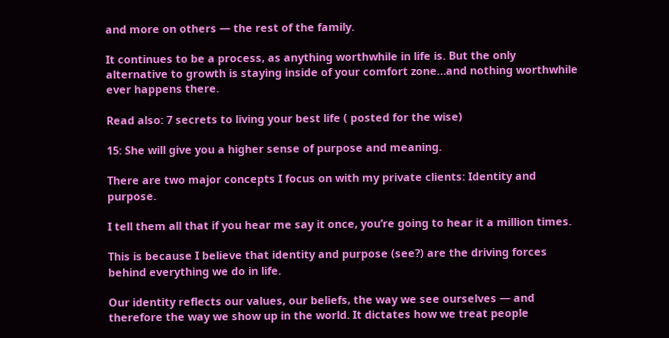and more on others — the rest of the family.

It continues to be a process, as anything worthwhile in life is. But the only alternative to growth is staying inside of your comfort zone…and nothing worthwhile ever happens there.

Read also: 7 secrets to living your best life ( posted for the wise)

15: She will give you a higher sense of purpose and meaning.

There are two major concepts I focus on with my private clients: Identity and purpose.

I tell them all that if you hear me say it once, you’re going to hear it a million times.

This is because I believe that identity and purpose (see?) are the driving forces behind everything we do in life.

Our identity reflects our values, our beliefs, the way we see ourselves — and therefore the way we show up in the world. It dictates how we treat people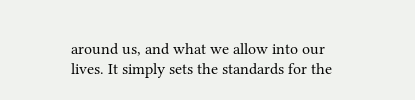around us, and what we allow into our lives. It simply sets the standards for the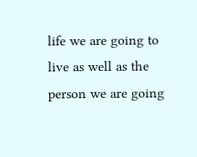life we are going to live as well as the person we are going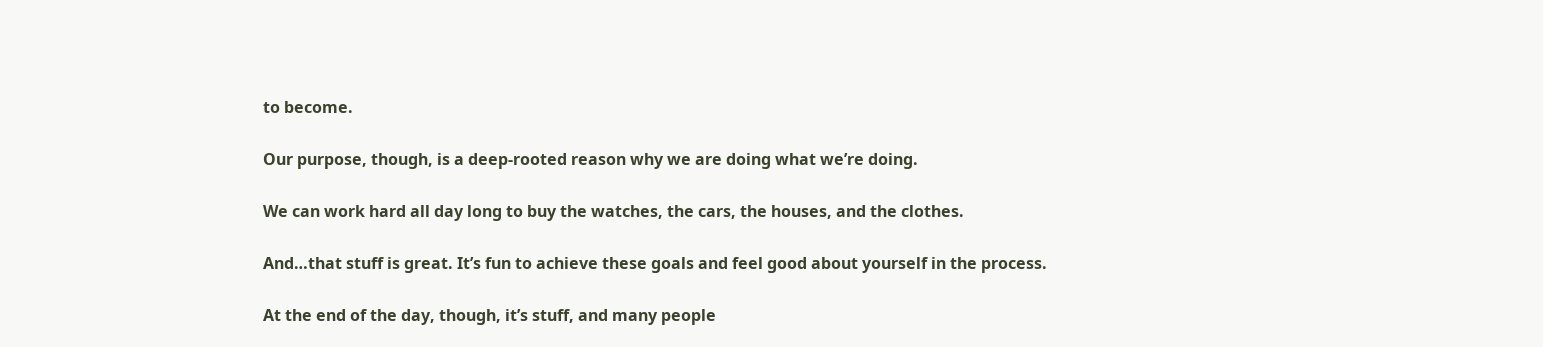to become.

Our purpose, though, is a deep-rooted reason why we are doing what we’re doing.

We can work hard all day long to buy the watches, the cars, the houses, and the clothes.

And…that stuff is great. It’s fun to achieve these goals and feel good about yourself in the process.

At the end of the day, though, it’s stuff, and many people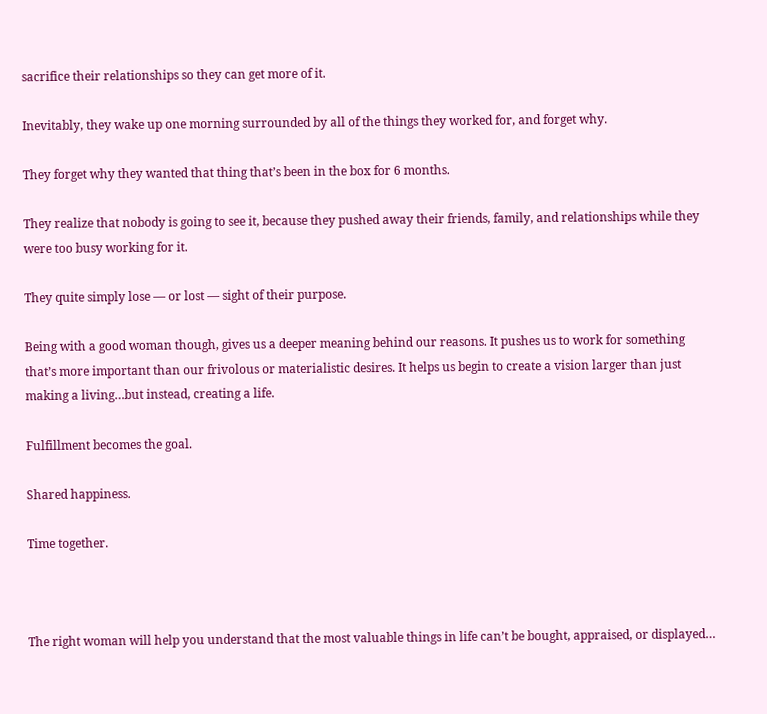sacrifice their relationships so they can get more of it.

Inevitably, they wake up one morning surrounded by all of the things they worked for, and forget why.

They forget why they wanted that thing that’s been in the box for 6 months.

They realize that nobody is going to see it, because they pushed away their friends, family, and relationships while they were too busy working for it.

They quite simply lose — or lost — sight of their purpose.

Being with a good woman though, gives us a deeper meaning behind our reasons. It pushes us to work for something that’s more important than our frivolous or materialistic desires. It helps us begin to create a vision larger than just making a living…but instead, creating a life.

Fulfillment becomes the goal.

Shared happiness.

Time together.



The right woman will help you understand that the most valuable things in life can’t be bought, appraised, or displayed…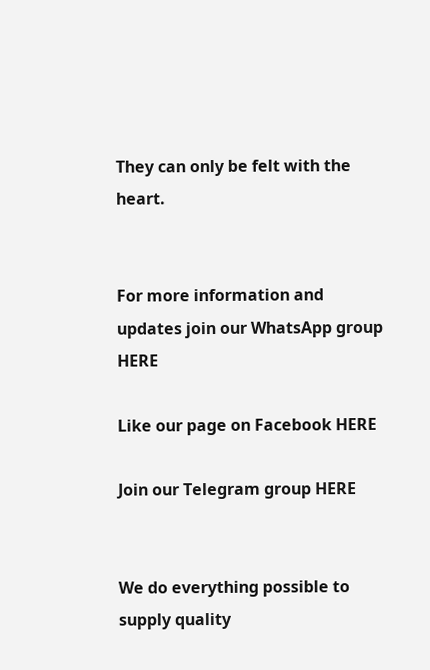They can only be felt with the heart.


For more information and updates join our WhatsApp group HERE

Like our page on Facebook HERE

Join our Telegram group HERE


We do everything possible to supply quality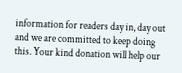information for readers day in, day out and we are committed to keep doing this. Your kind donation will help our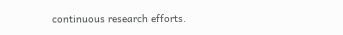continuous research efforts.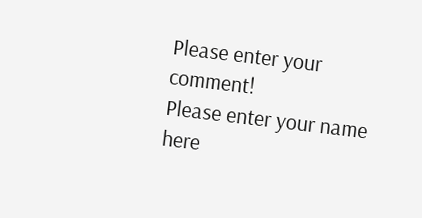Please enter your comment!
Please enter your name here